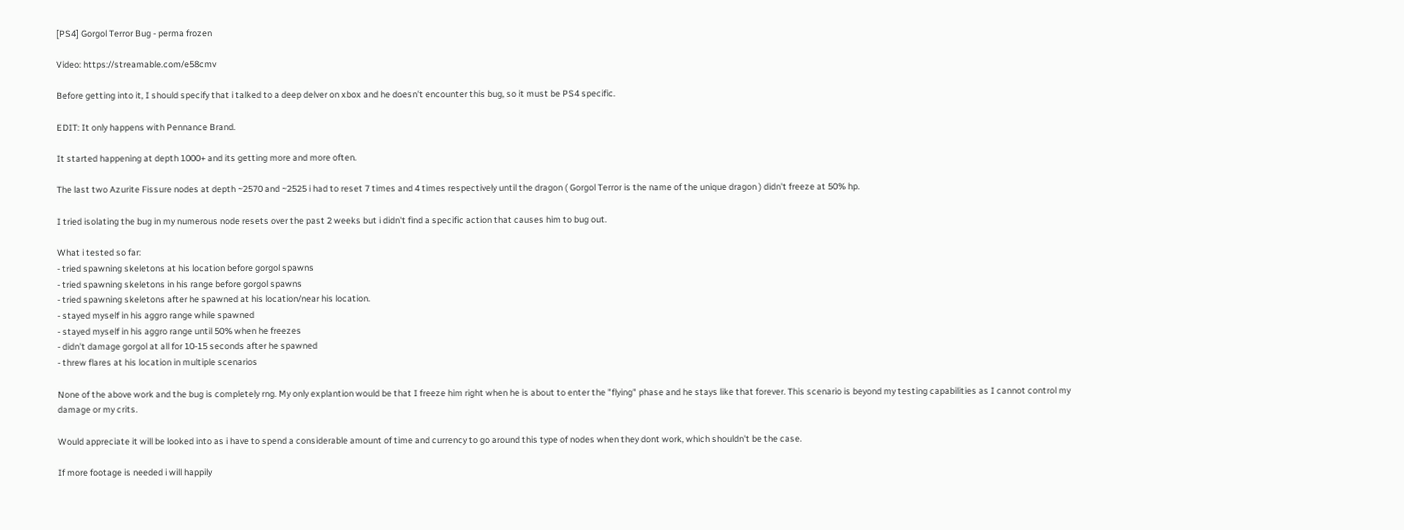[PS4] Gorgol Terror Bug - perma frozen

Video: https://streamable.com/e58cmv

Before getting into it, I should specify that i talked to a deep delver on xbox and he doesn't encounter this bug, so it must be PS4 specific.

EDIT: It only happens with Pennance Brand.

It started happening at depth 1000+ and its getting more and more often.

The last two Azurite Fissure nodes at depth ~2570 and ~2525 i had to reset 7 times and 4 times respectively until the dragon ( Gorgol Terror is the name of the unique dragon ) didn't freeze at 50% hp.

I tried isolating the bug in my numerous node resets over the past 2 weeks but i didn't find a specific action that causes him to bug out.

What i tested so far:
- tried spawning skeletons at his location before gorgol spawns
- tried spawning skeletons in his range before gorgol spawns
- tried spawning skeletons after he spawned at his location/near his location.
- stayed myself in his aggro range while spawned
- stayed myself in his aggro range until 50% when he freezes
- didn't damage gorgol at all for 10-15 seconds after he spawned
- threw flares at his location in multiple scenarios

None of the above work and the bug is completely rng. My only explantion would be that I freeze him right when he is about to enter the "flying" phase and he stays like that forever. This scenario is beyond my testing capabilities as I cannot control my damage or my crits.

Would appreciate it will be looked into as i have to spend a considerable amount of time and currency to go around this type of nodes when they dont work, which shouldn't be the case.

If more footage is needed i will happily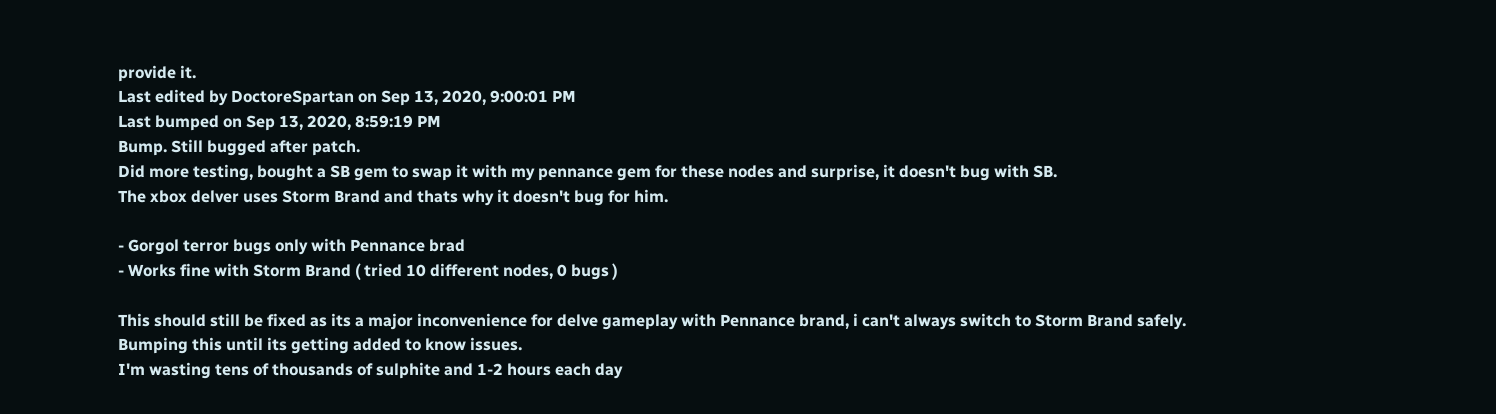provide it.
Last edited by DoctoreSpartan on Sep 13, 2020, 9:00:01 PM
Last bumped on Sep 13, 2020, 8:59:19 PM
Bump. Still bugged after patch.
Did more testing, bought a SB gem to swap it with my pennance gem for these nodes and surprise, it doesn't bug with SB.
The xbox delver uses Storm Brand and thats why it doesn't bug for him.

- Gorgol terror bugs only with Pennance brad
- Works fine with Storm Brand ( tried 10 different nodes, 0 bugs )

This should still be fixed as its a major inconvenience for delve gameplay with Pennance brand, i can't always switch to Storm Brand safely.
Bumping this until its getting added to know issues.
I'm wasting tens of thousands of sulphite and 1-2 hours each day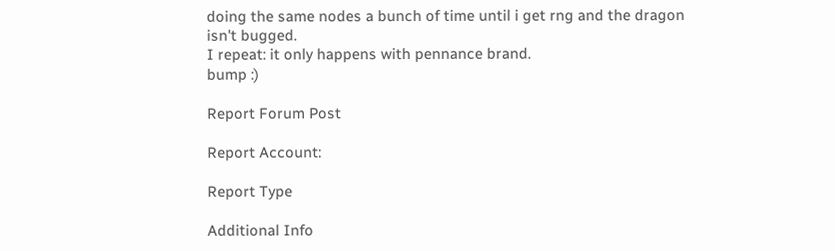doing the same nodes a bunch of time until i get rng and the dragon isn't bugged.
I repeat: it only happens with pennance brand.
bump :)

Report Forum Post

Report Account:

Report Type

Additional Info